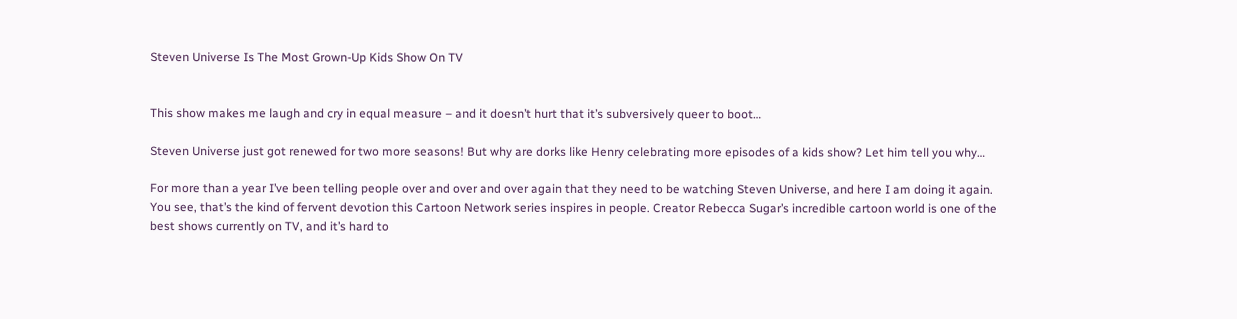Steven Universe Is The Most Grown-Up Kids Show On TV


This show makes me laugh and cry in equal measure – and it doesn’t hurt that it’s subversively queer to boot…

Steven Universe just got renewed for two more seasons! But why are dorks like Henry celebrating more episodes of a kids show? Let him tell you why…

For more than a year I’ve been telling people over and over and over again that they need to be watching Steven Universe, and here I am doing it again. You see, that’s the kind of fervent devotion this Cartoon Network series inspires in people. Creator Rebecca Sugar’s incredible cartoon world is one of the best shows currently on TV, and it’s hard to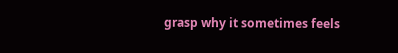grasp why it sometimes feels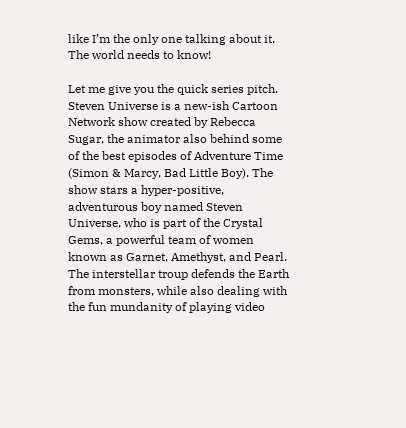like I’m the only one talking about it. The world needs to know!

Let me give you the quick series pitch. Steven Universe is a new-ish Cartoon Network show created by Rebecca Sugar, the animator also behind some of the best episodes of Adventure Time (Simon & Marcy, Bad Little Boy). The show stars a hyper-positive, adventurous boy named Steven Universe, who is part of the Crystal Gems, a powerful team of women known as Garnet, Amethyst, and Pearl. The interstellar troup defends the Earth from monsters, while also dealing with the fun mundanity of playing video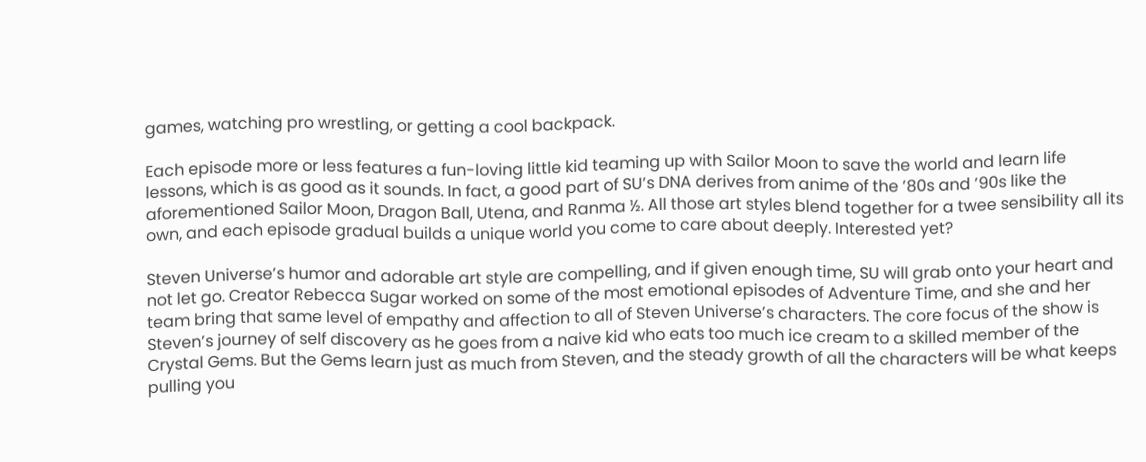games, watching pro wrestling, or getting a cool backpack.

Each episode more or less features a fun-loving little kid teaming up with Sailor Moon to save the world and learn life lessons, which is as good as it sounds. In fact, a good part of SU’s DNA derives from anime of the ’80s and ’90s like the aforementioned Sailor Moon, Dragon Ball, Utena, and Ranma ½. All those art styles blend together for a twee sensibility all its own, and each episode gradual builds a unique world you come to care about deeply. Interested yet?

Steven Universe’s humor and adorable art style are compelling, and if given enough time, SU will grab onto your heart and not let go. Creator Rebecca Sugar worked on some of the most emotional episodes of Adventure Time, and she and her team bring that same level of empathy and affection to all of Steven Universe’s characters. The core focus of the show is Steven’s journey of self discovery as he goes from a naive kid who eats too much ice cream to a skilled member of the Crystal Gems. But the Gems learn just as much from Steven, and the steady growth of all the characters will be what keeps pulling you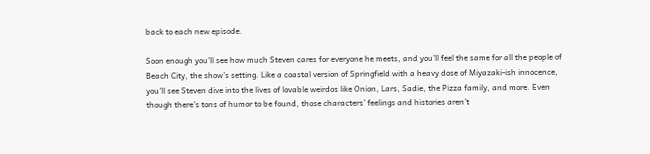back to each new episode.

Soon enough you’ll see how much Steven cares for everyone he meets, and you’ll feel the same for all the people of Beach City, the show’s setting. Like a coastal version of Springfield with a heavy dose of Miyazaki-ish innocence, you’ll see Steven dive into the lives of lovable weirdos like Onion, Lars, Sadie, the Pizza family, and more. Even though there’s tons of humor to be found, those characters’ feelings and histories aren’t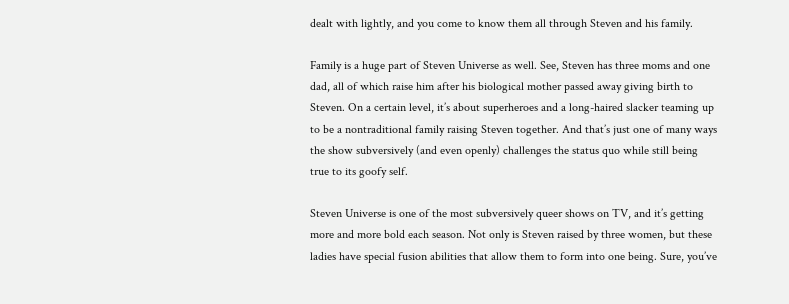dealt with lightly, and you come to know them all through Steven and his family.

Family is a huge part of Steven Universe as well. See, Steven has three moms and one dad, all of which raise him after his biological mother passed away giving birth to Steven. On a certain level, it’s about superheroes and a long-haired slacker teaming up to be a nontraditional family raising Steven together. And that’s just one of many ways the show subversively (and even openly) challenges the status quo while still being true to its goofy self.

Steven Universe is one of the most subversively queer shows on TV, and it’s getting more and more bold each season. Not only is Steven raised by three women, but these ladies have special fusion abilities that allow them to form into one being. Sure, you’ve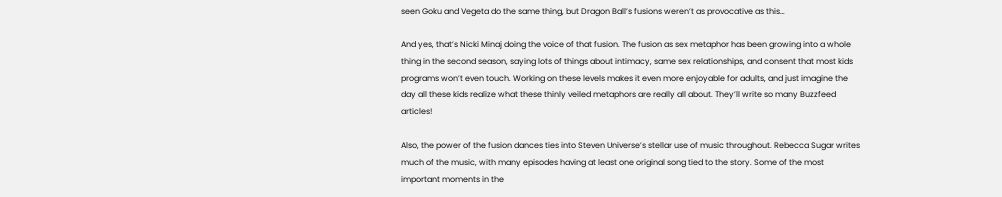seen Goku and Vegeta do the same thing, but Dragon Ball’s fusions weren’t as provocative as this…

And yes, that’s Nicki Minaj doing the voice of that fusion. The fusion as sex metaphor has been growing into a whole thing in the second season, saying lots of things about intimacy, same sex relationships, and consent that most kids programs won’t even touch. Working on these levels makes it even more enjoyable for adults, and just imagine the day all these kids realize what these thinly veiled metaphors are really all about. They’ll write so many Buzzfeed articles!

Also, the power of the fusion dances ties into Steven Universe’s stellar use of music throughout. Rebecca Sugar writes much of the music, with many episodes having at least one original song tied to the story. Some of the most important moments in the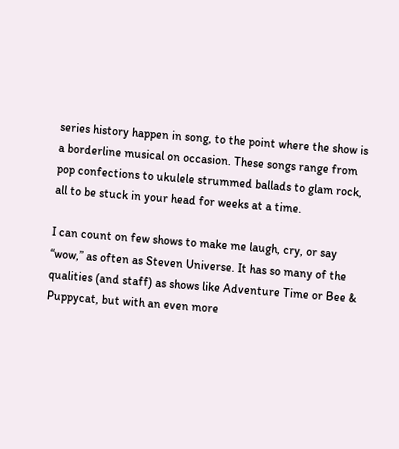series history happen in song, to the point where the show is a borderline musical on occasion. These songs range from pop confections to ukulele strummed ballads to glam rock, all to be stuck in your head for weeks at a time.

I can count on few shows to make me laugh, cry, or say “wow,” as often as Steven Universe. It has so many of the qualities (and staff) as shows like Adventure Time or Bee & Puppycat, but with an even more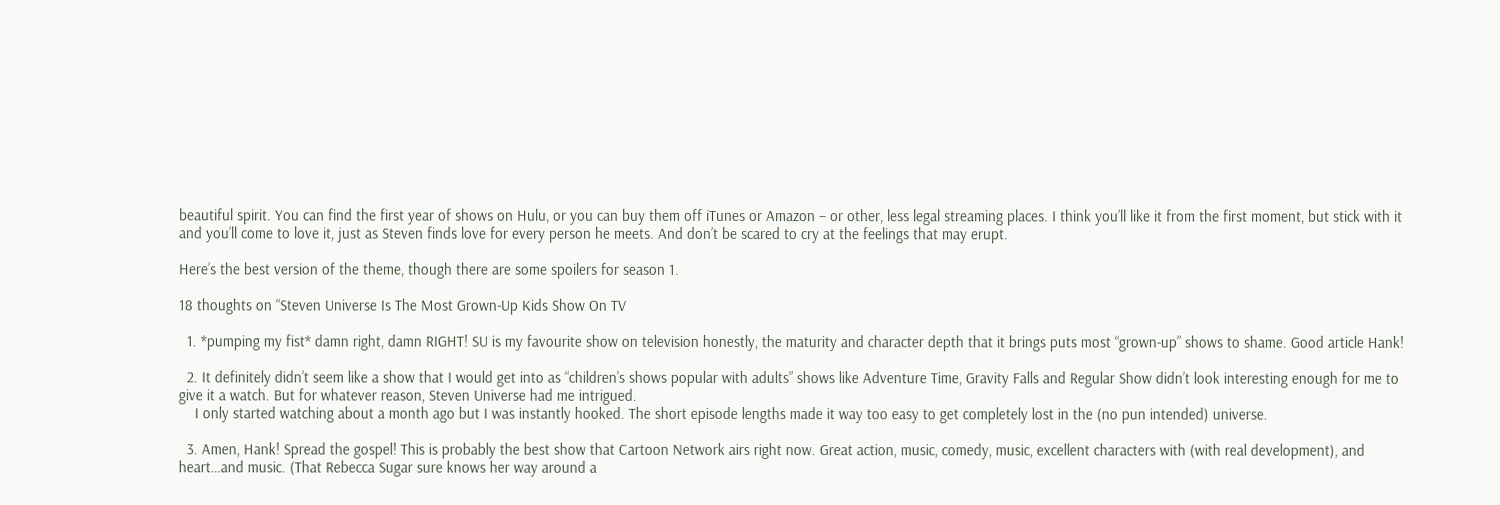beautiful spirit. You can find the first year of shows on Hulu, or you can buy them off iTunes or Amazon – or other, less legal streaming places. I think you’ll like it from the first moment, but stick with it and you’ll come to love it, just as Steven finds love for every person he meets. And don’t be scared to cry at the feelings that may erupt.

Here’s the best version of the theme, though there are some spoilers for season 1.

18 thoughts on “Steven Universe Is The Most Grown-Up Kids Show On TV

  1. *pumping my fist* damn right, damn RIGHT! SU is my favourite show on television honestly, the maturity and character depth that it brings puts most “grown-up” shows to shame. Good article Hank!

  2. It definitely didn’t seem like a show that I would get into as “children’s shows popular with adults” shows like Adventure Time, Gravity Falls and Regular Show didn’t look interesting enough for me to give it a watch. But for whatever reason, Steven Universe had me intrigued.
    I only started watching about a month ago but I was instantly hooked. The short episode lengths made it way too easy to get completely lost in the (no pun intended) universe.

  3. Amen, Hank! Spread the gospel! This is probably the best show that Cartoon Network airs right now. Great action, music, comedy, music, excellent characters with (with real development), and heart…and music. (That Rebecca Sugar sure knows her way around a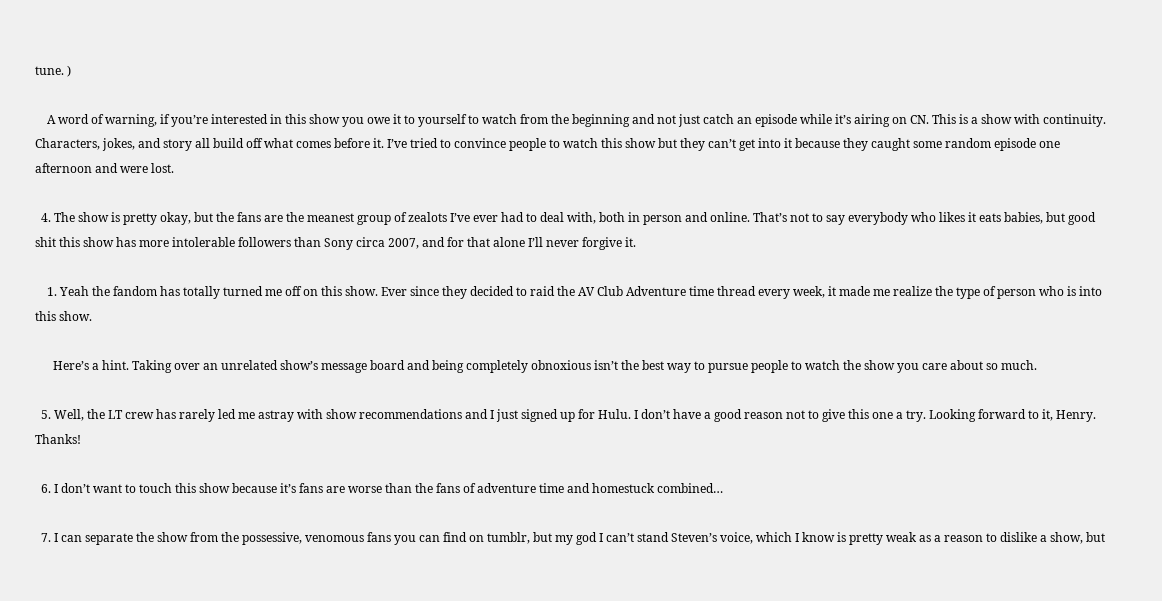tune. )

    A word of warning, if you’re interested in this show you owe it to yourself to watch from the beginning and not just catch an episode while it’s airing on CN. This is a show with continuity. Characters, jokes, and story all build off what comes before it. I’ve tried to convince people to watch this show but they can’t get into it because they caught some random episode one afternoon and were lost.

  4. The show is pretty okay, but the fans are the meanest group of zealots I’ve ever had to deal with, both in person and online. That’s not to say everybody who likes it eats babies, but good shit this show has more intolerable followers than Sony circa 2007, and for that alone I’ll never forgive it.

    1. Yeah the fandom has totally turned me off on this show. Ever since they decided to raid the AV Club Adventure time thread every week, it made me realize the type of person who is into this show.

      Here’s a hint. Taking over an unrelated show’s message board and being completely obnoxious isn’t the best way to pursue people to watch the show you care about so much.

  5. Well, the LT crew has rarely led me astray with show recommendations and I just signed up for Hulu. I don’t have a good reason not to give this one a try. Looking forward to it, Henry. Thanks!

  6. I don’t want to touch this show because it’s fans are worse than the fans of adventure time and homestuck combined…

  7. I can separate the show from the possessive, venomous fans you can find on tumblr, but my god I can’t stand Steven’s voice, which I know is pretty weak as a reason to dislike a show, but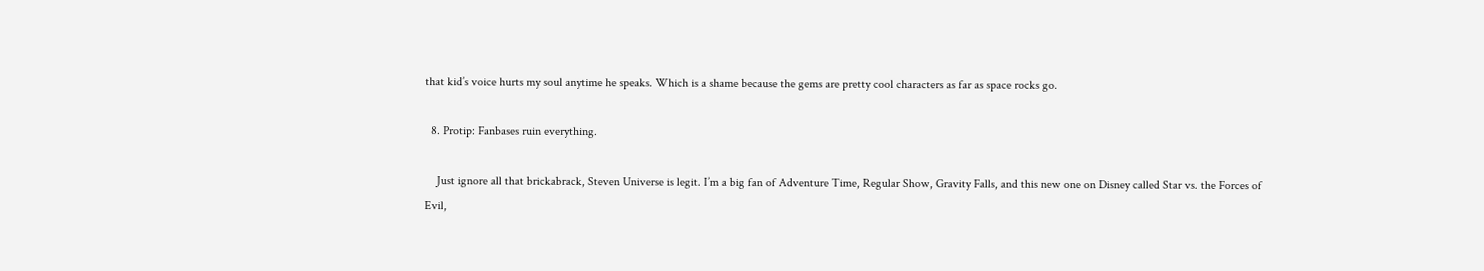that kid’s voice hurts my soul anytime he speaks. Which is a shame because the gems are pretty cool characters as far as space rocks go.

  8. Protip: Fanbases ruin everything.

    Just ignore all that brickabrack, Steven Universe is legit. I’m a big fan of Adventure Time, Regular Show, Gravity Falls, and this new one on Disney called Star vs. the Forces of Evil,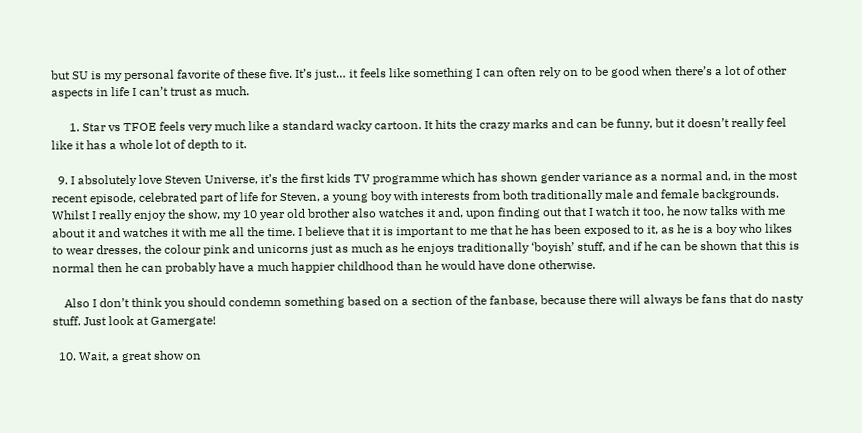but SU is my personal favorite of these five. It’s just… it feels like something I can often rely on to be good when there’s a lot of other aspects in life I can’t trust as much.

      1. Star vs TFOE feels very much like a standard wacky cartoon. It hits the crazy marks and can be funny, but it doesn’t really feel like it has a whole lot of depth to it.

  9. I absolutely love Steven Universe, it’s the first kids TV programme which has shown gender variance as a normal and, in the most recent episode, celebrated part of life for Steven, a young boy with interests from both traditionally male and female backgrounds. Whilst I really enjoy the show, my 10 year old brother also watches it and, upon finding out that I watch it too, he now talks with me about it and watches it with me all the time. I believe that it is important to me that he has been exposed to it, as he is a boy who likes to wear dresses, the colour pink and unicorns just as much as he enjoys traditionally ‘boyish’ stuff, and if he can be shown that this is normal then he can probably have a much happier childhood than he would have done otherwise.

    Also I don’t think you should condemn something based on a section of the fanbase, because there will always be fans that do nasty stuff. Just look at Gamergate!

  10. Wait, a great show on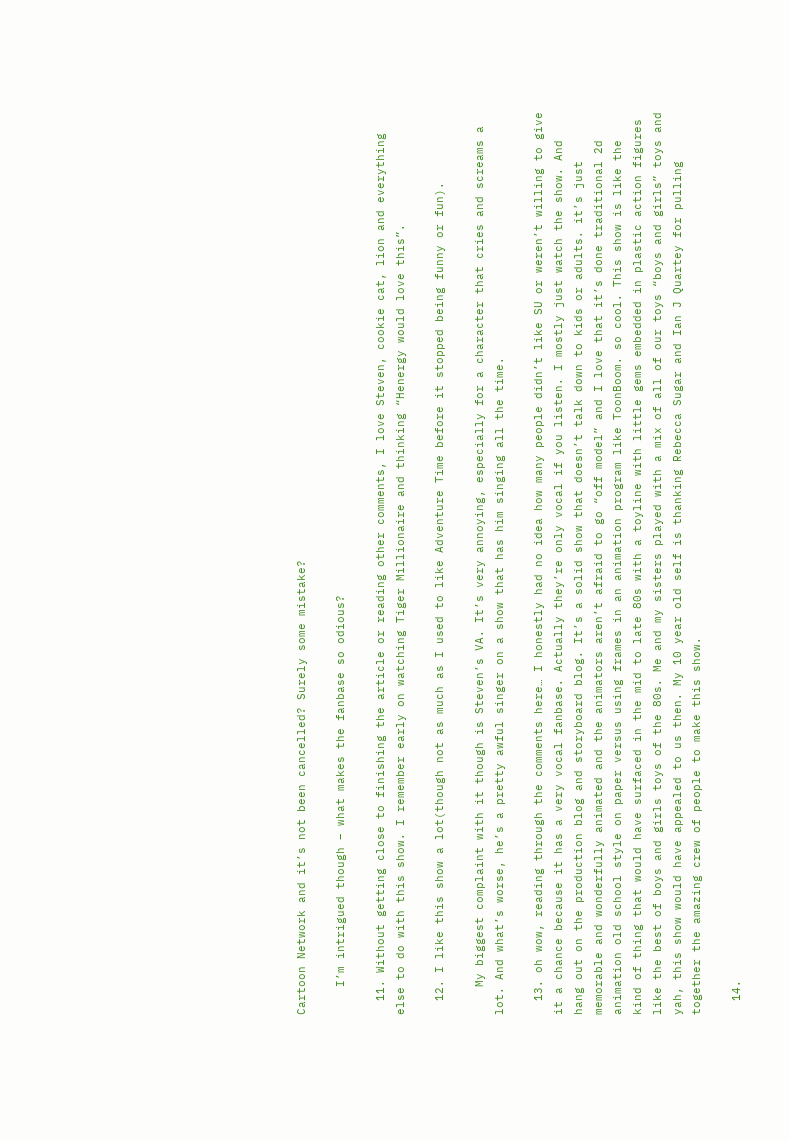Cartoon Network and it’s not been cancelled? Surely some mistake?

    I’m intrigued though – what makes the fanbase so odious?

  11. Without getting close to finishing the article or reading other comments, I love Steven, cookie cat, lion and everything else to do with this show. I remember early on watching Tiger Millionaire and thinking “Henergy would love this”.

  12. I like this show a lot(though not as much as I used to like Adventure Time before it stopped being funny or fun).

    My biggest complaint with it though is Steven’s VA. It’s very annoying, especially for a character that cries and screams a lot. And what’s worse, he’s a pretty awful singer on a show that has him singing all the time.

  13. oh wow, reading through the comments here… I honestly had no idea how many people didn’t like SU or weren’t willing to give it a chance because it has a very vocal fanbase. Actually they’re only vocal if you listen. I mostly just watch the show. And hang out on the production blog and storyboard blog. It’s a solid show that doesn’t talk down to kids or adults. it’s just memorable and wonderfully animated and the animators aren’t afraid to go “off model” and I love that it’s done traditional 2d animation old school style on paper versus using frames in an animation program like ToonBoom. so cool. This show is like the kind of thing that would have surfaced in the mid to late 80s with a toyline with little gems embedded in plastic action figures like the best of boys and girls toys of the 80s. Me and my sisters played with a mix of all of our toys “boys and girls” toys and yah, this show would have appealed to us then. My 10 year old self is thanking Rebecca Sugar and Ian J Quartey for pulling together the amazing crew of people to make this show.

  14.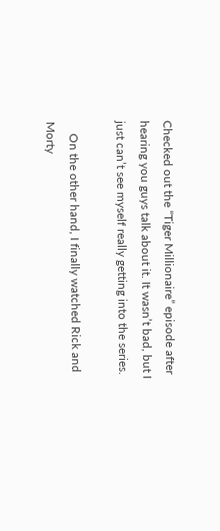Checked out the “Tiger Millionaire” episode after hearing you guys talk about it. It wasn’t bad, but I just can’t see myself really getting into the series.

    On the other hand, I finally watched Rick and Morty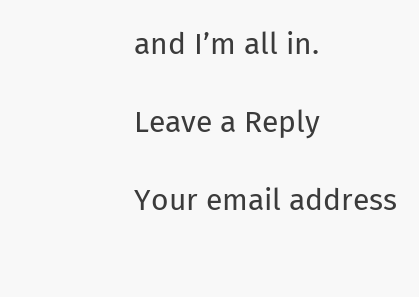and I’m all in.

Leave a Reply

Your email address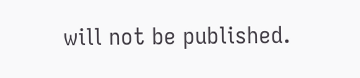will not be published.